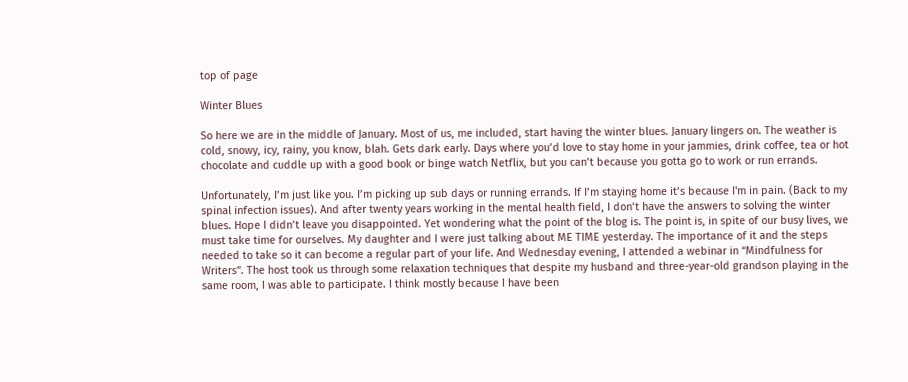top of page

Winter Blues

So here we are in the middle of January. Most of us, me included, start having the winter blues. January lingers on. The weather is cold, snowy, icy, rainy, you know, blah. Gets dark early. Days where you’d love to stay home in your jammies, drink coffee, tea or hot chocolate and cuddle up with a good book or binge watch Netflix, but you can’t because you gotta go to work or run errands.

Unfortunately, I’m just like you. I’m picking up sub days or running errands. If I’m staying home it’s because I'm in pain. (Back to my spinal infection issues). And after twenty years working in the mental health field, I don’t have the answers to solving the winter blues. Hope I didn’t leave you disappointed. Yet wondering what the point of the blog is. The point is, in spite of our busy lives, we must take time for ourselves. My daughter and I were just talking about ME TIME yesterday. The importance of it and the steps needed to take so it can become a regular part of your life. And Wednesday evening, I attended a webinar in “Mindfulness for Writers”. The host took us through some relaxation techniques that despite my husband and three-year-old grandson playing in the same room, I was able to participate. I think mostly because I have been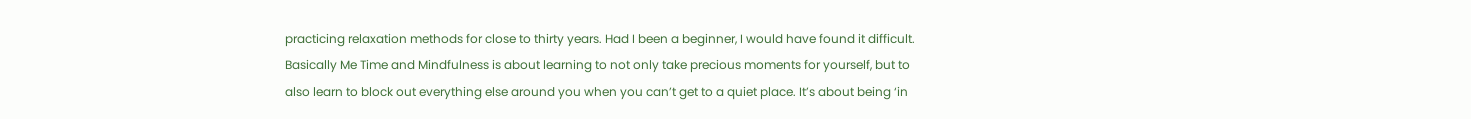practicing relaxation methods for close to thirty years. Had I been a beginner, I would have found it difficult. Basically Me Time and Mindfulness is about learning to not only take precious moments for yourself, but to also learn to block out everything else around you when you can’t get to a quiet place. It’s about being ‘in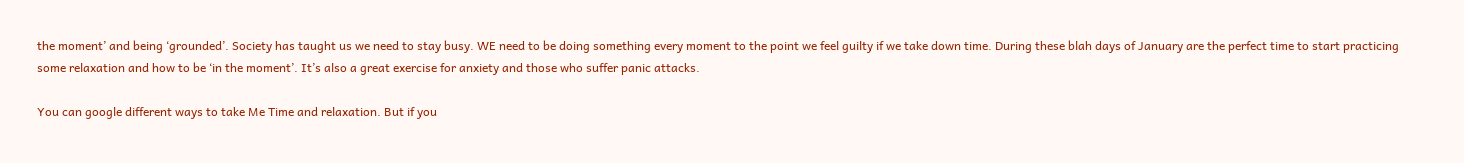the moment’ and being ‘grounded’. Society has taught us we need to stay busy. WE need to be doing something every moment to the point we feel guilty if we take down time. During these blah days of January are the perfect time to start practicing some relaxation and how to be ‘in the moment’. It’s also a great exercise for anxiety and those who suffer panic attacks.

You can google different ways to take Me Time and relaxation. But if you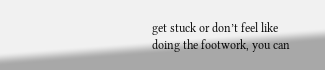get stuck or don’t feel like doing the footwork, you can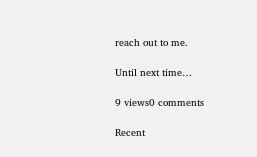reach out to me.

Until next time…

9 views0 comments

Recent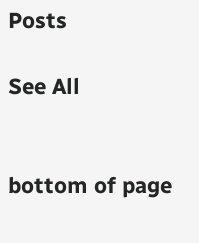Posts

See All


bottom of page